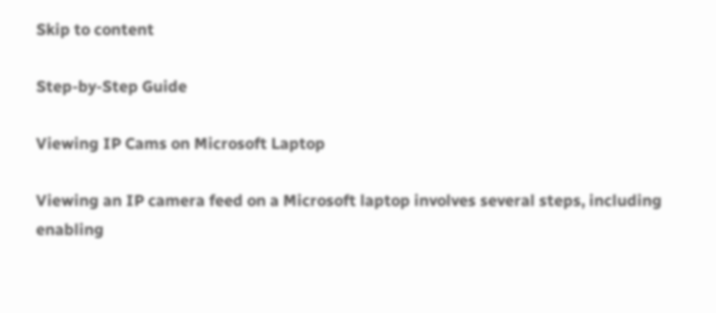Skip to content

Step-by-Step Guide

Viewing IP Cams on Microsoft Laptop

Viewing an IP camera feed on a Microsoft laptop involves several steps, including enabling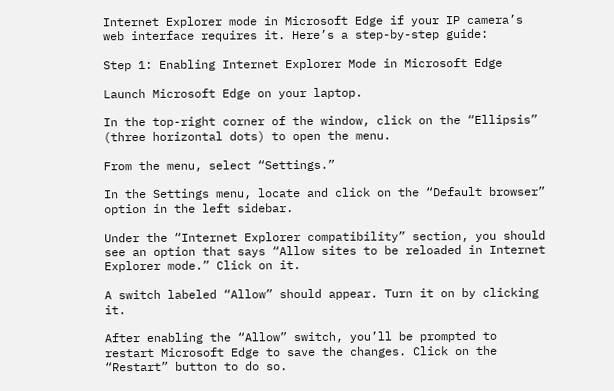Internet Explorer mode in Microsoft Edge if your IP camera’s web interface requires it. Here’s a step-by-step guide:

Step 1: Enabling Internet Explorer Mode in Microsoft Edge

Launch Microsoft Edge on your laptop.

In the top-right corner of the window, click on the “Ellipsis” (three horizontal dots) to open the menu.

From the menu, select “Settings.”

In the Settings menu, locate and click on the “Default browser” option in the left sidebar.

Under the “Internet Explorer compatibility” section, you should see an option that says “Allow sites to be reloaded in Internet Explorer mode.” Click on it.

A switch labeled “Allow” should appear. Turn it on by clicking it.

After enabling the “Allow” switch, you’ll be prompted to restart Microsoft Edge to save the changes. Click on the “Restart” button to do so.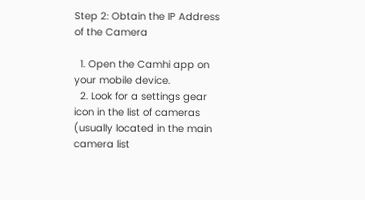Step 2: Obtain the IP Address of the Camera

  1. Open the Camhi app on your mobile device.
  2. Look for a settings gear icon in the list of cameras (usually located in the main camera list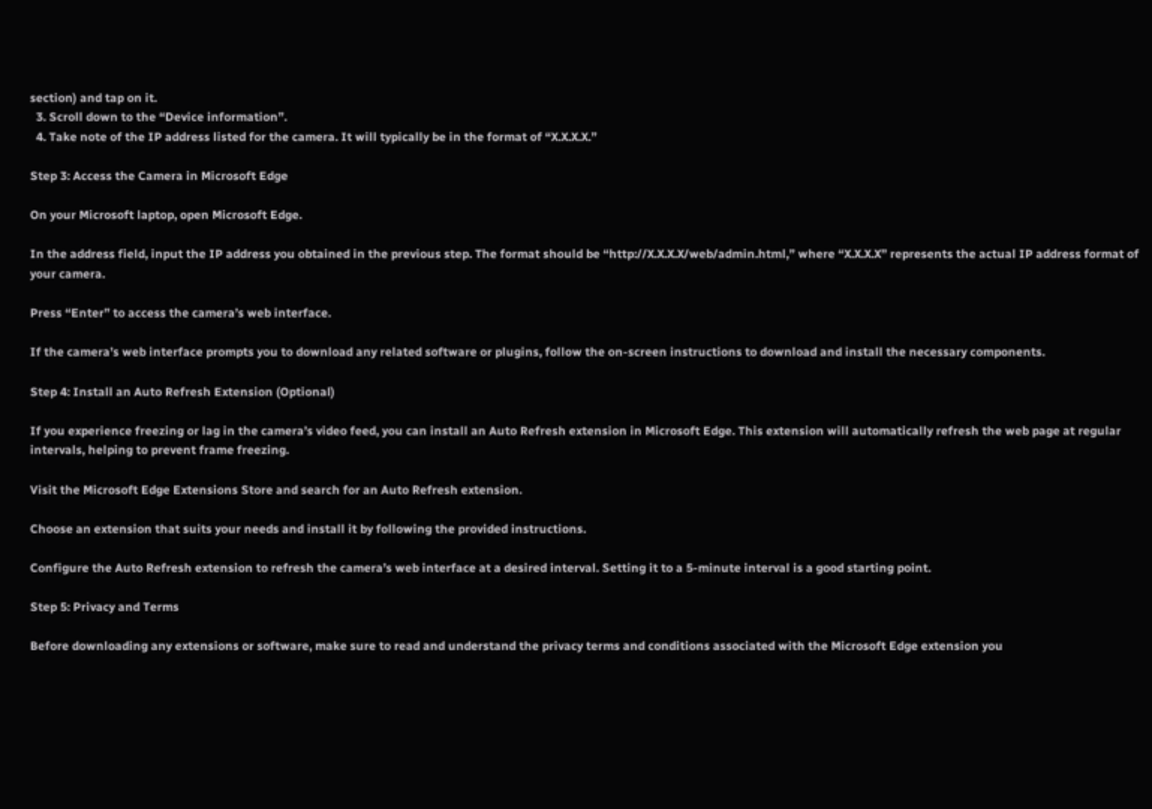section) and tap on it.
  3. Scroll down to the “Device information”.
  4. Take note of the IP address listed for the camera. It will typically be in the format of “X.X.X.X.”

Step 3: Access the Camera in Microsoft Edge

On your Microsoft laptop, open Microsoft Edge.

In the address field, input the IP address you obtained in the previous step. The format should be “http://X.X.X.X/web/admin.html,” where “X.X.X.X” represents the actual IP address format of your camera.

Press “Enter” to access the camera’s web interface.

If the camera’s web interface prompts you to download any related software or plugins, follow the on-screen instructions to download and install the necessary components.

Step 4: Install an Auto Refresh Extension (Optional)

If you experience freezing or lag in the camera’s video feed, you can install an Auto Refresh extension in Microsoft Edge. This extension will automatically refresh the web page at regular intervals, helping to prevent frame freezing.

Visit the Microsoft Edge Extensions Store and search for an Auto Refresh extension.

Choose an extension that suits your needs and install it by following the provided instructions.

Configure the Auto Refresh extension to refresh the camera’s web interface at a desired interval. Setting it to a 5-minute interval is a good starting point.

Step 5: Privacy and Terms

Before downloading any extensions or software, make sure to read and understand the privacy terms and conditions associated with the Microsoft Edge extension you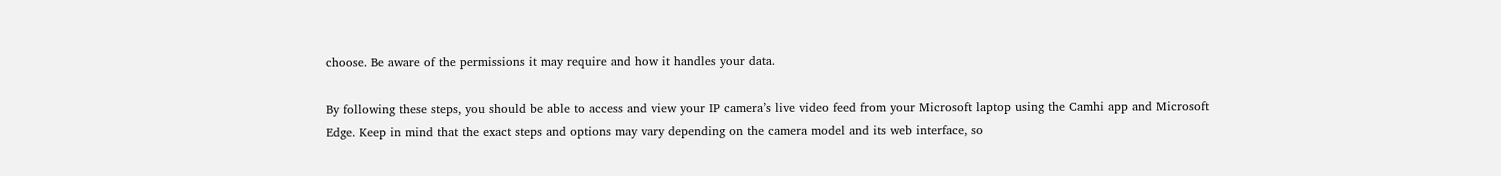choose. Be aware of the permissions it may require and how it handles your data.

By following these steps, you should be able to access and view your IP camera’s live video feed from your Microsoft laptop using the Camhi app and Microsoft Edge. Keep in mind that the exact steps and options may vary depending on the camera model and its web interface, so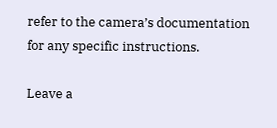refer to the camera’s documentation for any specific instructions.

Leave a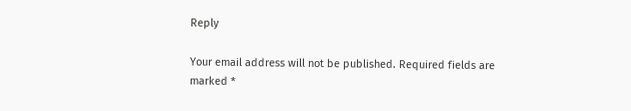Reply

Your email address will not be published. Required fields are marked *